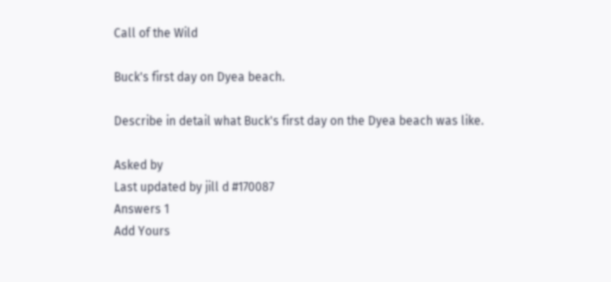Call of the Wild

Buck's first day on Dyea beach.

Describe in detail what Buck's first day on the Dyea beach was like.

Asked by
Last updated by jill d #170087
Answers 1
Add Yours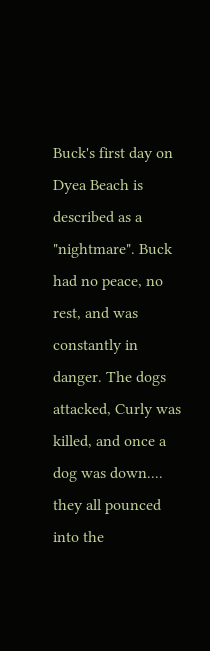Buck's first day on Dyea Beach is described as a "nightmare". Buck had no peace, no rest, and was constantly in danger. The dogs attacked, Curly was killed, and once a dog was down.... they all pounced into the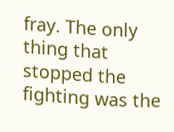fray. The only thing that stopped the fighting was the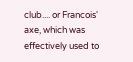club.... or Francois' axe, which was effectively used to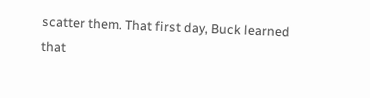scatter them. That first day, Buck learned that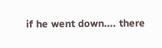if he went down.... there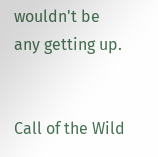wouldn't be any getting up.


Call of the Wild